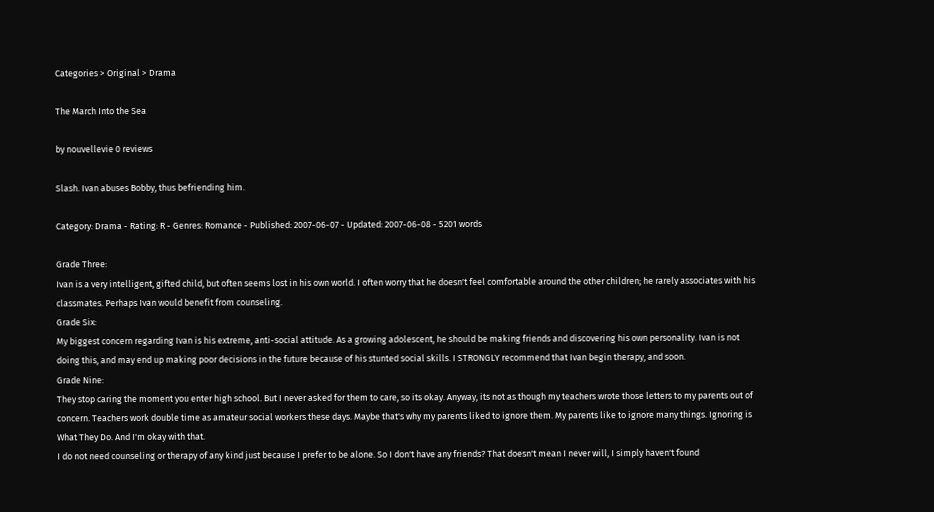Categories > Original > Drama

The March Into the Sea

by nouvellevie 0 reviews

Slash. Ivan abuses Bobby, thus befriending him.

Category: Drama - Rating: R - Genres: Romance - Published: 2007-06-07 - Updated: 2007-06-08 - 5201 words

Grade Three:
Ivan is a very intelligent, gifted child, but often seems lost in his own world. I often worry that he doesn't feel comfortable around the other children; he rarely associates with his classmates. Perhaps Ivan would benefit from counseling.
Grade Six:
My biggest concern regarding Ivan is his extreme, anti-social attitude. As a growing adolescent, he should be making friends and discovering his own personality. Ivan is not doing this, and may end up making poor decisions in the future because of his stunted social skills. I STRONGLY recommend that Ivan begin therapy, and soon.
Grade Nine:
They stop caring the moment you enter high school. But I never asked for them to care, so its okay. Anyway, its not as though my teachers wrote those letters to my parents out of concern. Teachers work double time as amateur social workers these days. Maybe that's why my parents liked to ignore them. My parents like to ignore many things. Ignoring is What They Do. And I'm okay with that.
I do not need counseling or therapy of any kind just because I prefer to be alone. So I don't have any friends? That doesn't mean I never will, I simply haven't found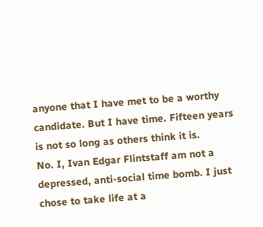anyone that I have met to be a worthy candidate. But I have time. Fifteen years is not so long as others think it is.
No. I, Ivan Edgar Flintstaff am not a depressed, anti-social time bomb. I just chose to take life at a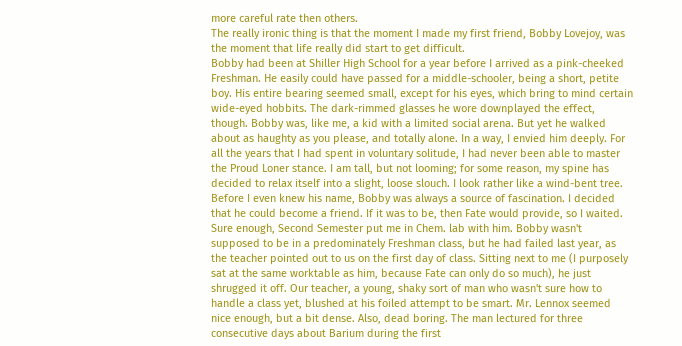more careful rate then others.
The really ironic thing is that the moment I made my first friend, Bobby Lovejoy, was the moment that life really did start to get difficult.
Bobby had been at Shiller High School for a year before I arrived as a pink-cheeked Freshman. He easily could have passed for a middle-schooler, being a short, petite boy. His entire bearing seemed small, except for his eyes, which bring to mind certain wide-eyed hobbits. The dark-rimmed glasses he wore downplayed the effect, though. Bobby was, like me, a kid with a limited social arena. But yet he walked about as haughty as you please, and totally alone. In a way, I envied him deeply. For all the years that I had spent in voluntary solitude, I had never been able to master the Proud Loner stance. I am tall, but not looming; for some reason, my spine has decided to relax itself into a slight, loose slouch. I look rather like a wind-bent tree.
Before I even knew his name, Bobby was always a source of fascination. I decided that he could become a friend. If it was to be, then Fate would provide, so I waited.
Sure enough, Second Semester put me in Chem. lab with him. Bobby wasn't supposed to be in a predominately Freshman class, but he had failed last year, as the teacher pointed out to us on the first day of class. Sitting next to me (I purposely sat at the same worktable as him, because Fate can only do so much), he just shrugged it off. Our teacher, a young, shaky sort of man who wasn't sure how to handle a class yet, blushed at his foiled attempt to be smart. Mr. Lennox seemed nice enough, but a bit dense. Also, dead boring. The man lectured for three consecutive days about Barium during the first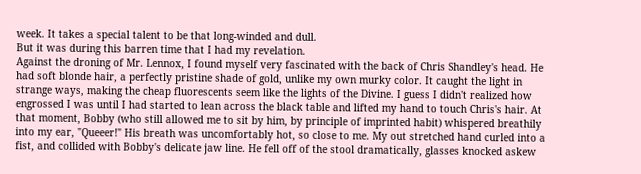week. It takes a special talent to be that long-winded and dull.
But it was during this barren time that I had my revelation.
Against the droning of Mr. Lennox, I found myself very fascinated with the back of Chris Shandley's head. He had soft blonde hair, a perfectly pristine shade of gold, unlike my own murky color. It caught the light in strange ways, making the cheap fluorescents seem like the lights of the Divine. I guess I didn't realized how engrossed I was until I had started to lean across the black table and lifted my hand to touch Chris's hair. At that moment, Bobby (who still allowed me to sit by him, by principle of imprinted habit) whispered breathily into my ear, "Queeer!" His breath was uncomfortably hot, so close to me. My out stretched hand curled into a fist, and collided with Bobby's delicate jaw line. He fell off of the stool dramatically, glasses knocked askew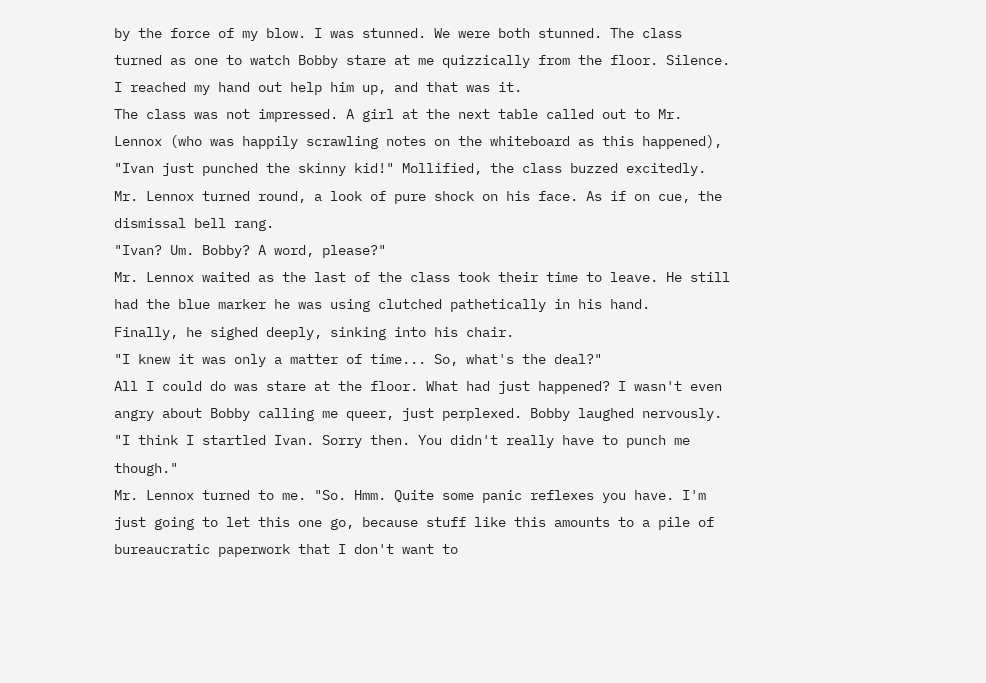by the force of my blow. I was stunned. We were both stunned. The class turned as one to watch Bobby stare at me quizzically from the floor. Silence. I reached my hand out help him up, and that was it.
The class was not impressed. A girl at the next table called out to Mr. Lennox (who was happily scrawling notes on the whiteboard as this happened), "Ivan just punched the skinny kid!" Mollified, the class buzzed excitedly. Mr. Lennox turned round, a look of pure shock on his face. As if on cue, the dismissal bell rang.
"Ivan? Um. Bobby? A word, please?"
Mr. Lennox waited as the last of the class took their time to leave. He still had the blue marker he was using clutched pathetically in his hand.
Finally, he sighed deeply, sinking into his chair.
"I knew it was only a matter of time... So, what's the deal?"
All I could do was stare at the floor. What had just happened? I wasn't even angry about Bobby calling me queer, just perplexed. Bobby laughed nervously.
"I think I startled Ivan. Sorry then. You didn't really have to punch me though."
Mr. Lennox turned to me. "So. Hmm. Quite some panic reflexes you have. I'm just going to let this one go, because stuff like this amounts to a pile of bureaucratic paperwork that I don't want to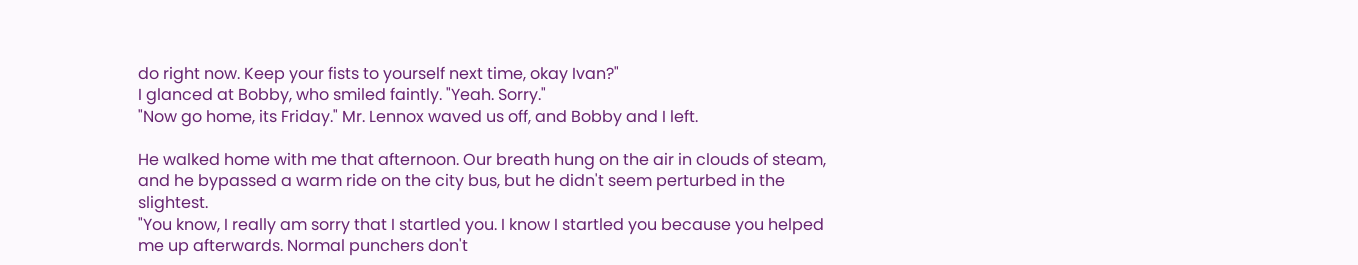do right now. Keep your fists to yourself next time, okay Ivan?"
I glanced at Bobby, who smiled faintly. "Yeah. Sorry."
"Now go home, its Friday." Mr. Lennox waved us off, and Bobby and I left.

He walked home with me that afternoon. Our breath hung on the air in clouds of steam, and he bypassed a warm ride on the city bus, but he didn't seem perturbed in the slightest.
"You know, I really am sorry that I startled you. I know I startled you because you helped me up afterwards. Normal punchers don't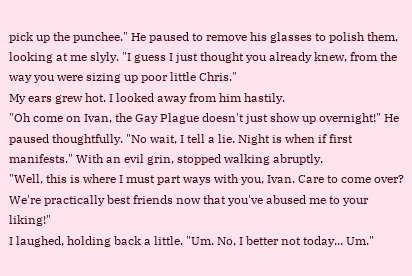pick up the punchee." He paused to remove his glasses to polish them, looking at me slyly. "I guess I just thought you already knew, from the way you were sizing up poor little Chris."
My ears grew hot. I looked away from him hastily.
"Oh come on Ivan, the Gay Plague doesn't just show up overnight!" He paused thoughtfully. "No wait, I tell a lie. Night is when if first manifests." With an evil grin, stopped walking abruptly.
"Well, this is where I must part ways with you, Ivan. Care to come over? We're practically best friends now that you've abused me to your liking!"
I laughed, holding back a little. "Um. No, I better not today... Um."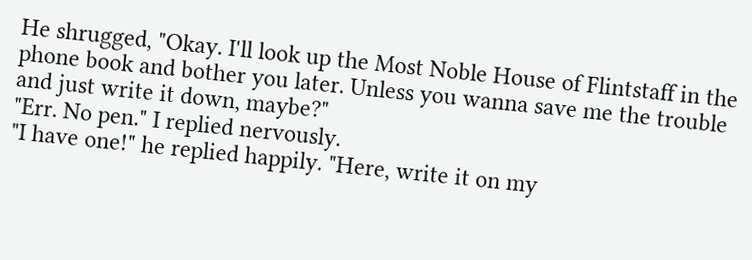He shrugged, "Okay. I'll look up the Most Noble House of Flintstaff in the phone book and bother you later. Unless you wanna save me the trouble and just write it down, maybe?"
"Err. No pen." I replied nervously.
"I have one!" he replied happily. "Here, write it on my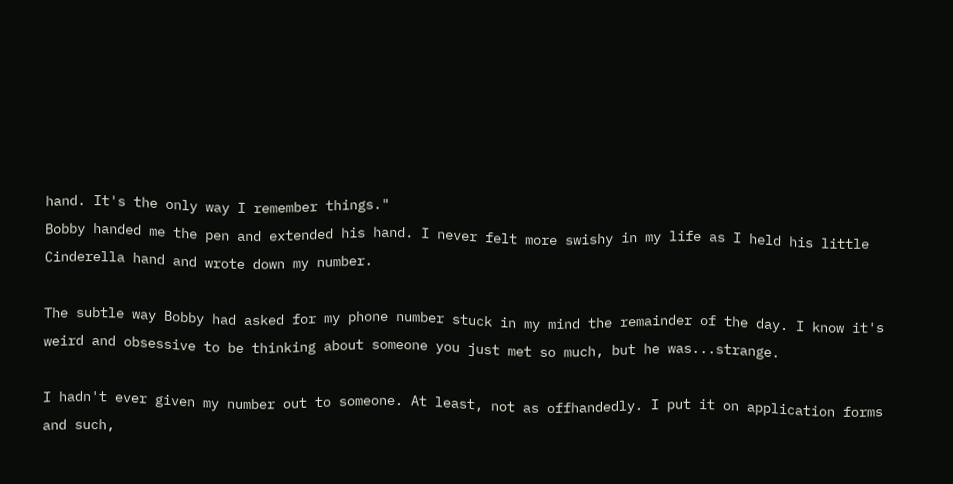hand. It's the only way I remember things."
Bobby handed me the pen and extended his hand. I never felt more swishy in my life as I held his little Cinderella hand and wrote down my number.

The subtle way Bobby had asked for my phone number stuck in my mind the remainder of the day. I know it's weird and obsessive to be thinking about someone you just met so much, but he was...strange.

I hadn't ever given my number out to someone. At least, not as offhandedly. I put it on application forms and such,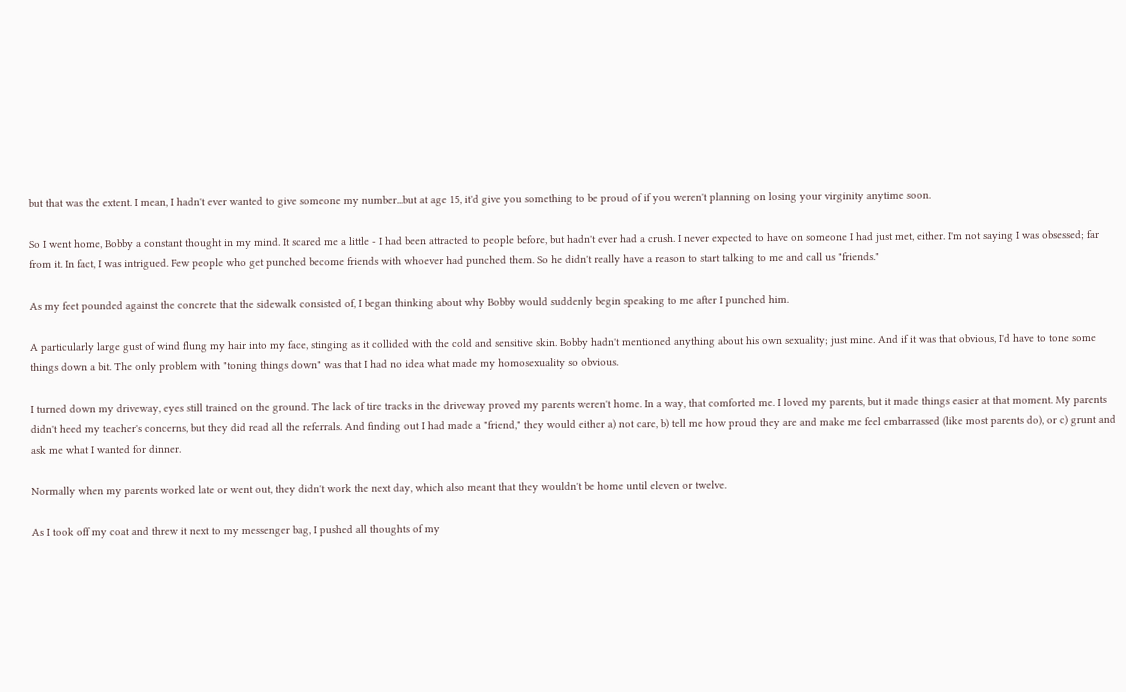but that was the extent. I mean, I hadn't ever wanted to give someone my number...but at age 15, it'd give you something to be proud of if you weren't planning on losing your virginity anytime soon.

So I went home, Bobby a constant thought in my mind. It scared me a little - I had been attracted to people before, but hadn't ever had a crush. I never expected to have on someone I had just met, either. I'm not saying I was obsessed; far from it. In fact, I was intrigued. Few people who get punched become friends with whoever had punched them. So he didn't really have a reason to start talking to me and call us "friends."

As my feet pounded against the concrete that the sidewalk consisted of, I began thinking about why Bobby would suddenly begin speaking to me after I punched him.

A particularly large gust of wind flung my hair into my face, stinging as it collided with the cold and sensitive skin. Bobby hadn't mentioned anything about his own sexuality; just mine. And if it was that obvious, I'd have to tone some things down a bit. The only problem with "toning things down" was that I had no idea what made my homosexuality so obvious.

I turned down my driveway, eyes still trained on the ground. The lack of tire tracks in the driveway proved my parents weren't home. In a way, that comforted me. I loved my parents, but it made things easier at that moment. My parents didn't heed my teacher's concerns, but they did read all the referrals. And finding out I had made a "friend," they would either a) not care, b) tell me how proud they are and make me feel embarrassed (like most parents do), or c) grunt and ask me what I wanted for dinner.

Normally when my parents worked late or went out, they didn't work the next day, which also meant that they wouldn't be home until eleven or twelve.

As I took off my coat and threw it next to my messenger bag, I pushed all thoughts of my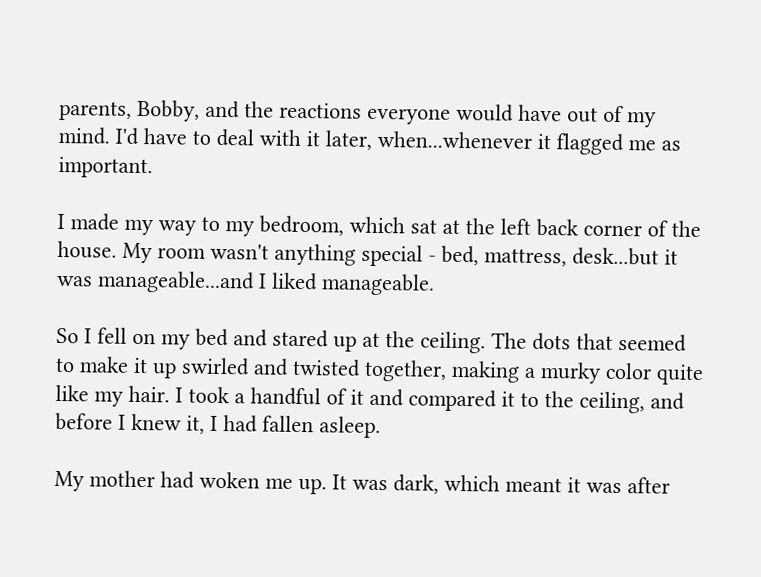parents, Bobby, and the reactions everyone would have out of my mind. I'd have to deal with it later, when...whenever it flagged me as important.

I made my way to my bedroom, which sat at the left back corner of the house. My room wasn't anything special - bed, mattress, desk...but it was manageable...and I liked manageable.

So I fell on my bed and stared up at the ceiling. The dots that seemed to make it up swirled and twisted together, making a murky color quite like my hair. I took a handful of it and compared it to the ceiling, and before I knew it, I had fallen asleep.

My mother had woken me up. It was dark, which meant it was after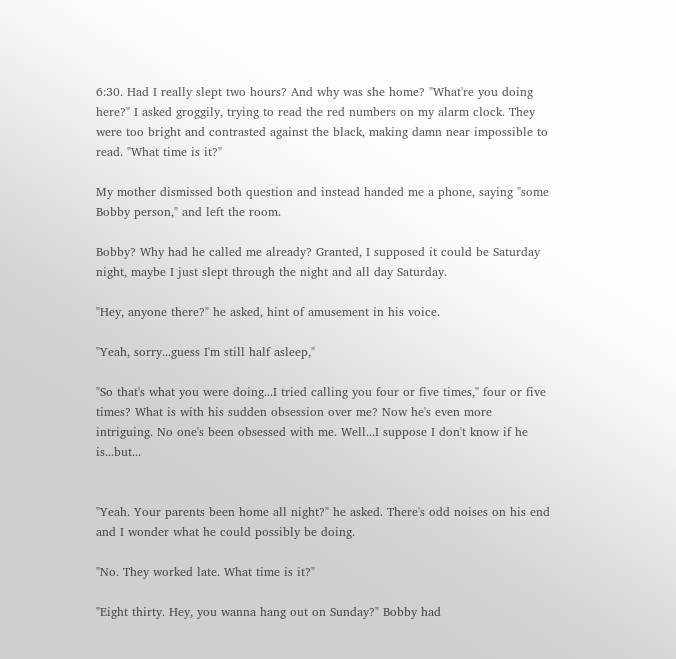6:30. Had I really slept two hours? And why was she home? "What're you doing here?" I asked groggily, trying to read the red numbers on my alarm clock. They were too bright and contrasted against the black, making damn near impossible to read. "What time is it?"

My mother dismissed both question and instead handed me a phone, saying "some Bobby person," and left the room.

Bobby? Why had he called me already? Granted, I supposed it could be Saturday night, maybe I just slept through the night and all day Saturday.

"Hey, anyone there?" he asked, hint of amusement in his voice.

"Yeah, sorry...guess I'm still half asleep,"

"So that's what you were doing...I tried calling you four or five times," four or five times? What is with his sudden obsession over me? Now he's even more intriguing. No one's been obsessed with me. Well...I suppose I don't know if he is...but...


"Yeah. Your parents been home all night?" he asked. There's odd noises on his end and I wonder what he could possibly be doing.

"No. They worked late. What time is it?"

"Eight thirty. Hey, you wanna hang out on Sunday?" Bobby had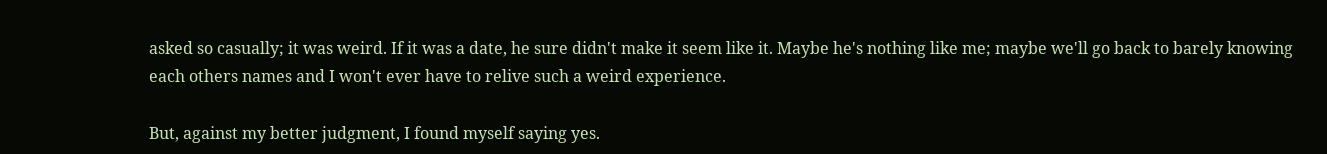asked so casually; it was weird. If it was a date, he sure didn't make it seem like it. Maybe he's nothing like me; maybe we'll go back to barely knowing each others names and I won't ever have to relive such a weird experience.

But, against my better judgment, I found myself saying yes.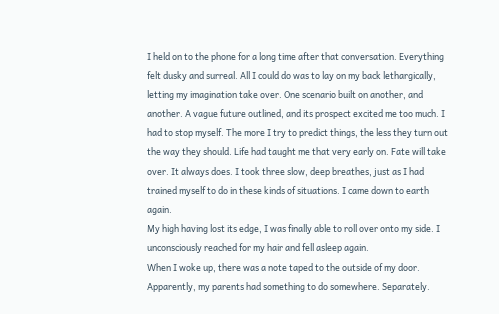I held on to the phone for a long time after that conversation. Everything felt dusky and surreal. All I could do was to lay on my back lethargically, letting my imagination take over. One scenario built on another, and another. A vague future outlined, and its prospect excited me too much. I had to stop myself. The more I try to predict things, the less they turn out the way they should. Life had taught me that very early on. Fate will take over. It always does. I took three slow, deep breathes, just as I had trained myself to do in these kinds of situations. I came down to earth again.
My high having lost its edge, I was finally able to roll over onto my side. I unconsciously reached for my hair and fell asleep again.
When I woke up, there was a note taped to the outside of my door. Apparently, my parents had something to do somewhere. Separately.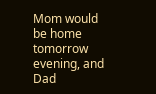Mom would be home tomorrow evening, and Dad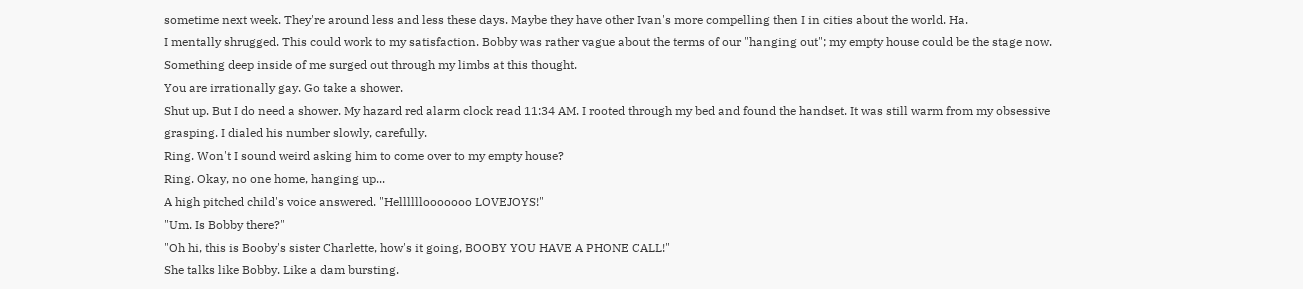sometime next week. They're around less and less these days. Maybe they have other Ivan's more compelling then I in cities about the world. Ha.
I mentally shrugged. This could work to my satisfaction. Bobby was rather vague about the terms of our "hanging out"; my empty house could be the stage now. Something deep inside of me surged out through my limbs at this thought.
You are irrationally gay. Go take a shower.
Shut up. But I do need a shower. My hazard red alarm clock read 11:34 AM. I rooted through my bed and found the handset. It was still warm from my obsessive grasping. I dialed his number slowly, carefully.
Ring. Won't I sound weird asking him to come over to my empty house?
Ring. Okay, no one home, hanging up...
A high pitched child's voice answered. "Hellllllooooooo LOVEJOYS!"
"Um. Is Bobby there?"
"Oh hi, this is Booby's sister Charlette, how's it going, BOOBY YOU HAVE A PHONE CALL!"
She talks like Bobby. Like a dam bursting.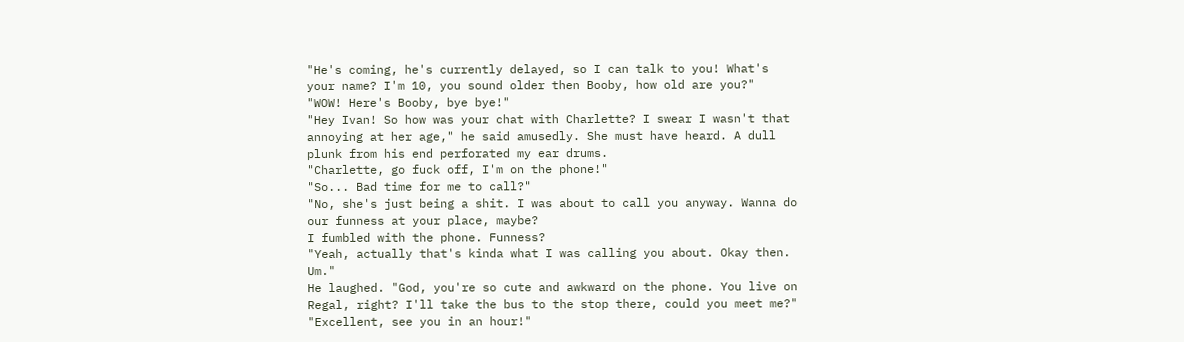"He's coming, he's currently delayed, so I can talk to you! What's your name? I'm 10, you sound older then Booby, how old are you?"
"WOW! Here's Booby, bye bye!"
"Hey Ivan! So how was your chat with Charlette? I swear I wasn't that annoying at her age," he said amusedly. She must have heard. A dull plunk from his end perforated my ear drums.
"Charlette, go fuck off, I'm on the phone!"
"So... Bad time for me to call?"
"No, she's just being a shit. I was about to call you anyway. Wanna do our funness at your place, maybe?
I fumbled with the phone. Funness?
"Yeah, actually that's kinda what I was calling you about. Okay then. Um."
He laughed. "God, you're so cute and awkward on the phone. You live on Regal, right? I'll take the bus to the stop there, could you meet me?"
"Excellent, see you in an hour!"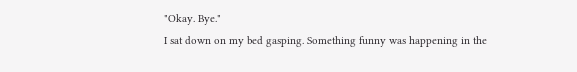"Okay. Bye."
I sat down on my bed gasping. Something funny was happening in the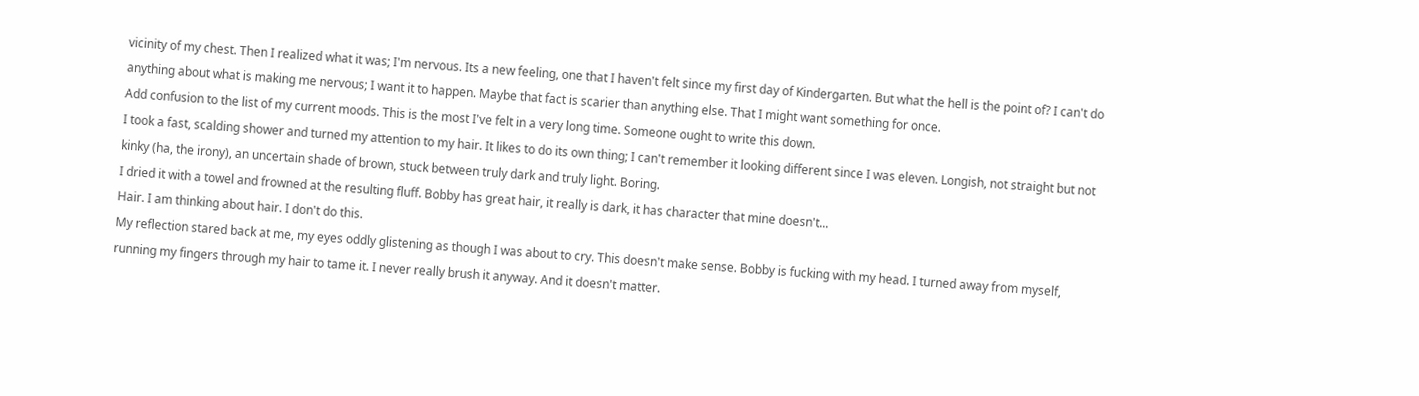vicinity of my chest. Then I realized what it was; I'm nervous. Its a new feeling, one that I haven't felt since my first day of Kindergarten. But what the hell is the point of? I can't do anything about what is making me nervous; I want it to happen. Maybe that fact is scarier than anything else. That I might want something for once.
Add confusion to the list of my current moods. This is the most I've felt in a very long time. Someone ought to write this down.
I took a fast, scalding shower and turned my attention to my hair. It likes to do its own thing; I can't remember it looking different since I was eleven. Longish, not straight but not kinky (ha, the irony), an uncertain shade of brown, stuck between truly dark and truly light. Boring.
I dried it with a towel and frowned at the resulting fluff. Bobby has great hair, it really is dark, it has character that mine doesn't...
Hair. I am thinking about hair. I don't do this.
My reflection stared back at me, my eyes oddly glistening as though I was about to cry. This doesn't make sense. Bobby is fucking with my head. I turned away from myself, running my fingers through my hair to tame it. I never really brush it anyway. And it doesn't matter.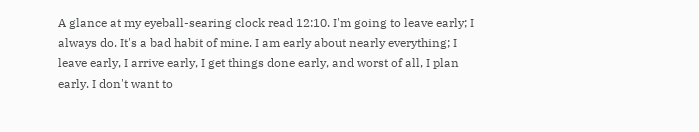A glance at my eyeball-searing clock read 12:10. I'm going to leave early; I always do. It's a bad habit of mine. I am early about nearly everything; I leave early, I arrive early, I get things done early, and worst of all, I plan early. I don't want to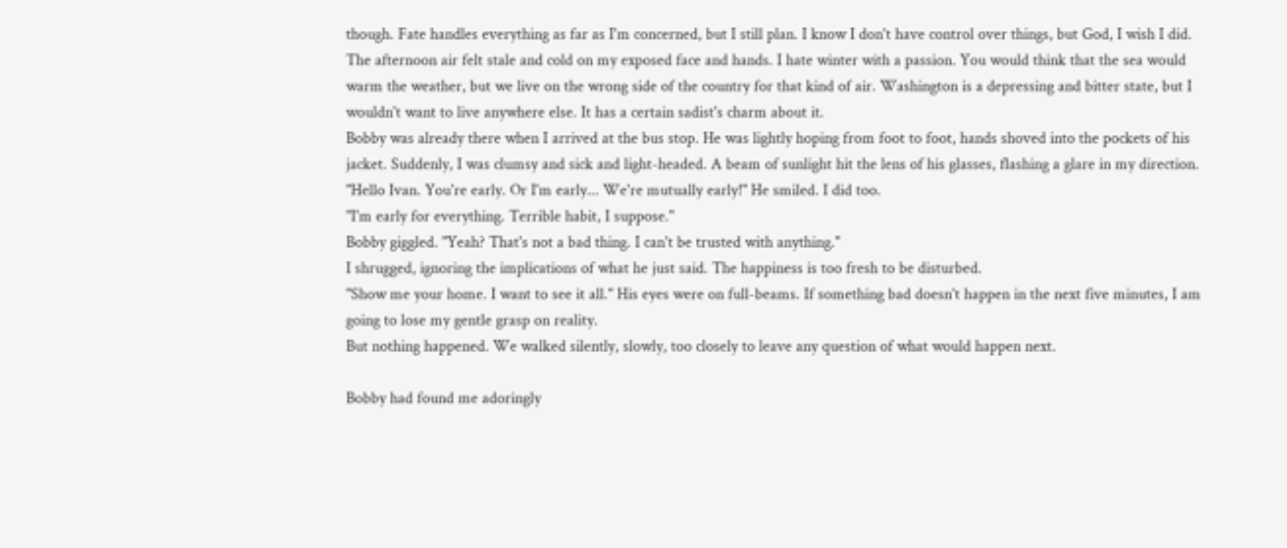though. Fate handles everything as far as I'm concerned, but I still plan. I know I don't have control over things, but God, I wish I did.
The afternoon air felt stale and cold on my exposed face and hands. I hate winter with a passion. You would think that the sea would warm the weather, but we live on the wrong side of the country for that kind of air. Washington is a depressing and bitter state, but I wouldn't want to live anywhere else. It has a certain sadist's charm about it.
Bobby was already there when I arrived at the bus stop. He was lightly hoping from foot to foot, hands shoved into the pockets of his jacket. Suddenly, I was clumsy and sick and light-headed. A beam of sunlight hit the lens of his glasses, flashing a glare in my direction.
"Hello Ivan. You're early. Or I'm early... We're mutually early!" He smiled. I did too.
"I'm early for everything. Terrible habit, I suppose."
Bobby giggled. "Yeah? That's not a bad thing. I can't be trusted with anything."
I shrugged, ignoring the implications of what he just said. The happiness is too fresh to be disturbed.
"Show me your home. I want to see it all." His eyes were on full-beams. If something bad doesn't happen in the next five minutes, I am going to lose my gentle grasp on reality.
But nothing happened. We walked silently, slowly, too closely to leave any question of what would happen next.

Bobby had found me adoringly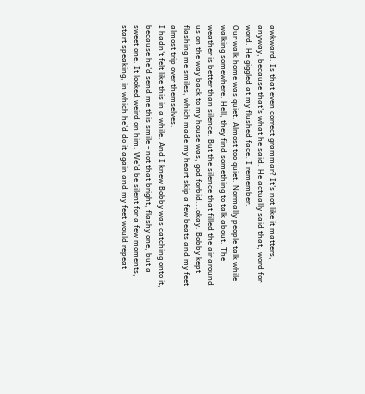awkward. Is that even correct grammar? It's not like it matters, anyway, because that's what he said. He actually said that, word for word. He giggled at my flushed face. I remember.
Our walk home was quiet. Almost too quiet. Normally people talk while walking somewhere. Hell, they find something to talk about. The weather is better than silence. But the silence that filled the air around us on the way back to my house was, god forbid...okay. Bobby kept flashing me smiles, which made my heart skip a few beats and my feet almost trip over themselves.
I hadn't felt like this in a while. And I knew Bobby was catching onto it, because he'd send me this smile - not that bright, flashy one, but a sweet one. It looked weird on him. We'd be silent for a few moments, start speaking, in which he'd do it again and my feet would repeat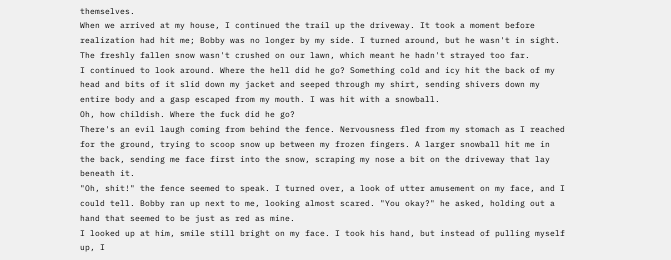themselves.
When we arrived at my house, I continued the trail up the driveway. It took a moment before realization had hit me; Bobby was no longer by my side. I turned around, but he wasn't in sight. The freshly fallen snow wasn't crushed on our lawn, which meant he hadn't strayed too far.
I continued to look around. Where the hell did he go? Something cold and icy hit the back of my head and bits of it slid down my jacket and seeped through my shirt, sending shivers down my entire body and a gasp escaped from my mouth. I was hit with a snowball.
Oh, how childish. Where the fuck did he go?
There's an evil laugh coming from behind the fence. Nervousness fled from my stomach as I reached for the ground, trying to scoop snow up between my frozen fingers. A larger snowball hit me in the back, sending me face first into the snow, scraping my nose a bit on the driveway that lay beneath it.
"Oh, shit!" the fence seemed to speak. I turned over, a look of utter amusement on my face, and I could tell. Bobby ran up next to me, looking almost scared. "You okay?" he asked, holding out a hand that seemed to be just as red as mine.
I looked up at him, smile still bright on my face. I took his hand, but instead of pulling myself up, I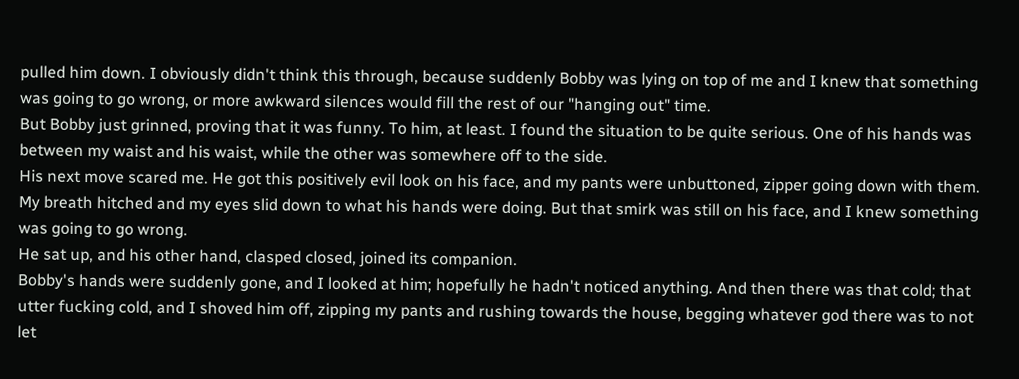pulled him down. I obviously didn't think this through, because suddenly Bobby was lying on top of me and I knew that something was going to go wrong, or more awkward silences would fill the rest of our "hanging out" time.
But Bobby just grinned, proving that it was funny. To him, at least. I found the situation to be quite serious. One of his hands was between my waist and his waist, while the other was somewhere off to the side.
His next move scared me. He got this positively evil look on his face, and my pants were unbuttoned, zipper going down with them. My breath hitched and my eyes slid down to what his hands were doing. But that smirk was still on his face, and I knew something was going to go wrong.
He sat up, and his other hand, clasped closed, joined its companion.
Bobby's hands were suddenly gone, and I looked at him; hopefully he hadn't noticed anything. And then there was that cold; that utter fucking cold, and I shoved him off, zipping my pants and rushing towards the house, begging whatever god there was to not let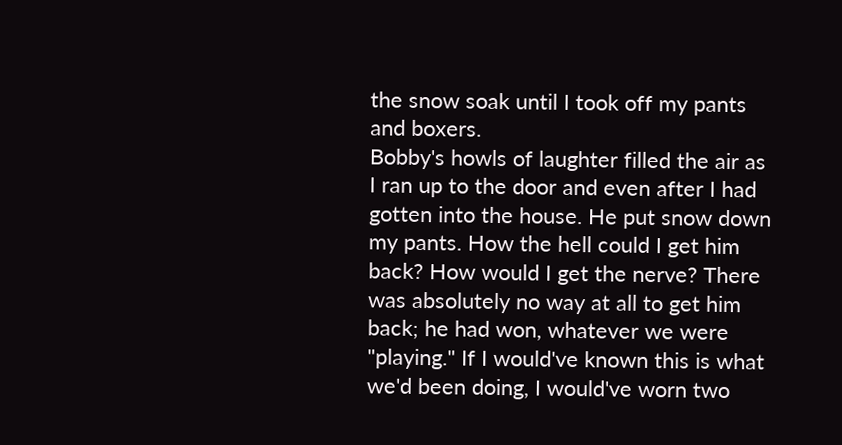the snow soak until I took off my pants and boxers.
Bobby's howls of laughter filled the air as I ran up to the door and even after I had gotten into the house. He put snow down my pants. How the hell could I get him back? How would I get the nerve? There was absolutely no way at all to get him back; he had won, whatever we were "playing." If I would've known this is what we'd been doing, I would've worn two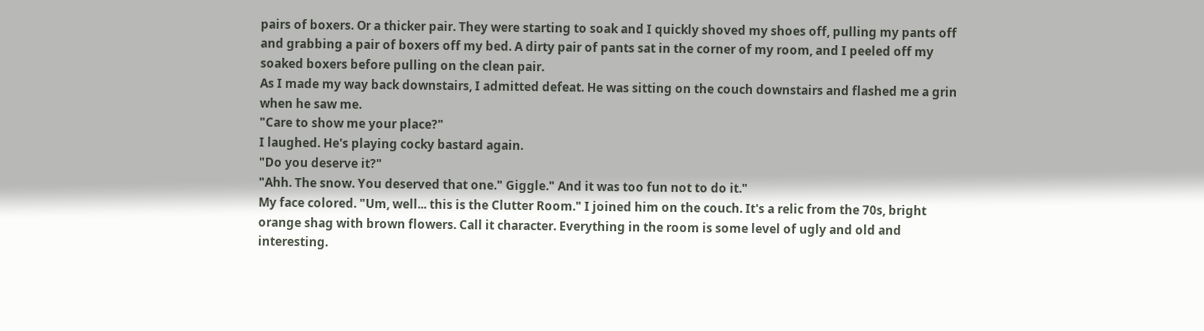pairs of boxers. Or a thicker pair. They were starting to soak and I quickly shoved my shoes off, pulling my pants off and grabbing a pair of boxers off my bed. A dirty pair of pants sat in the corner of my room, and I peeled off my soaked boxers before pulling on the clean pair.
As I made my way back downstairs, I admitted defeat. He was sitting on the couch downstairs and flashed me a grin when he saw me.
"Care to show me your place?"
I laughed. He's playing cocky bastard again.
"Do you deserve it?"
"Ahh. The snow. You deserved that one." Giggle." And it was too fun not to do it."
My face colored. "Um, well... this is the Clutter Room." I joined him on the couch. It's a relic from the 70s, bright orange shag with brown flowers. Call it character. Everything in the room is some level of ugly and old and interesting.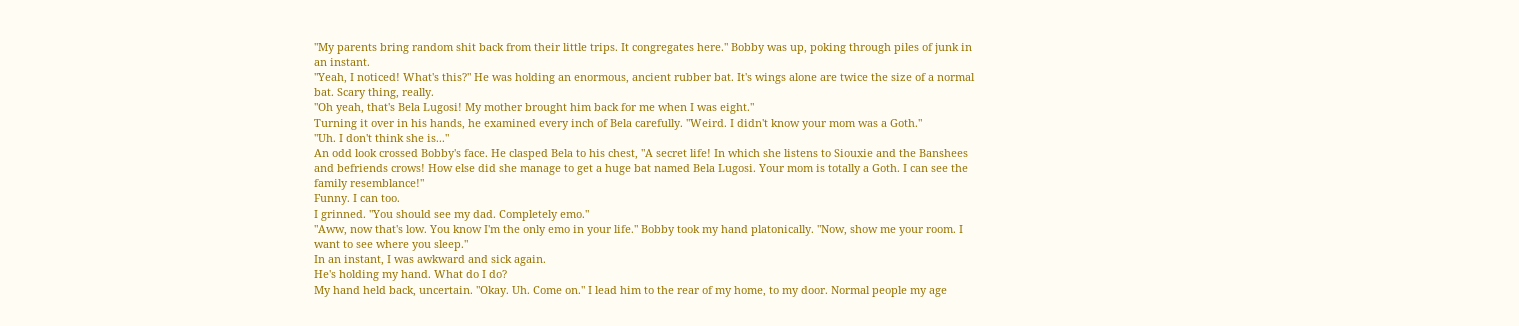"My parents bring random shit back from their little trips. It congregates here." Bobby was up, poking through piles of junk in an instant.
"Yeah, I noticed! What's this?" He was holding an enormous, ancient rubber bat. It's wings alone are twice the size of a normal bat. Scary thing, really.
"Oh yeah, that's Bela Lugosi! My mother brought him back for me when I was eight."
Turning it over in his hands, he examined every inch of Bela carefully. "Weird. I didn't know your mom was a Goth."
"Uh. I don't think she is..."
An odd look crossed Bobby's face. He clasped Bela to his chest, "A secret life! In which she listens to Siouxie and the Banshees and befriends crows! How else did she manage to get a huge bat named Bela Lugosi. Your mom is totally a Goth. I can see the family resemblance!"
Funny. I can too.
I grinned. "You should see my dad. Completely emo."
"Aww, now that's low. You know I'm the only emo in your life." Bobby took my hand platonically. "Now, show me your room. I want to see where you sleep."
In an instant, I was awkward and sick again.
He's holding my hand. What do I do?
My hand held back, uncertain. "Okay. Uh. Come on." I lead him to the rear of my home, to my door. Normal people my age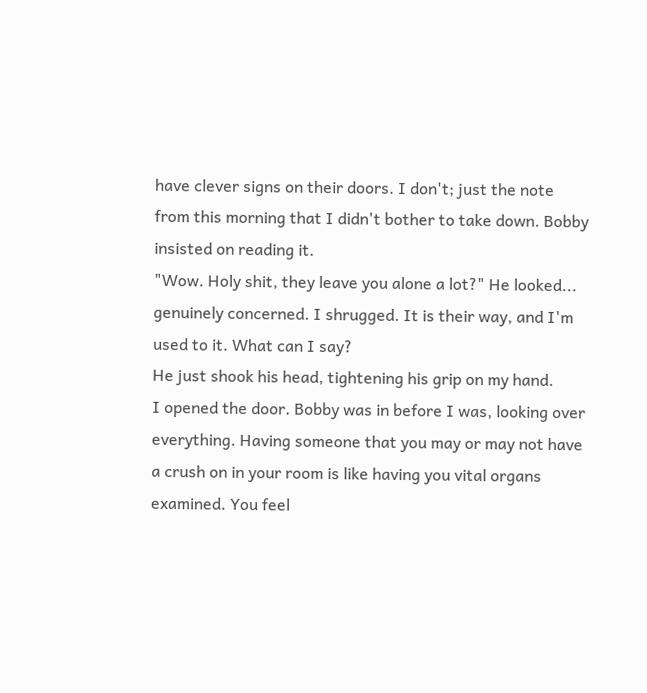have clever signs on their doors. I don't; just the note from this morning that I didn't bother to take down. Bobby insisted on reading it.
"Wow. Holy shit, they leave you alone a lot?" He looked... genuinely concerned. I shrugged. It is their way, and I'm used to it. What can I say?
He just shook his head, tightening his grip on my hand.
I opened the door. Bobby was in before I was, looking over everything. Having someone that you may or may not have a crush on in your room is like having you vital organs examined. You feel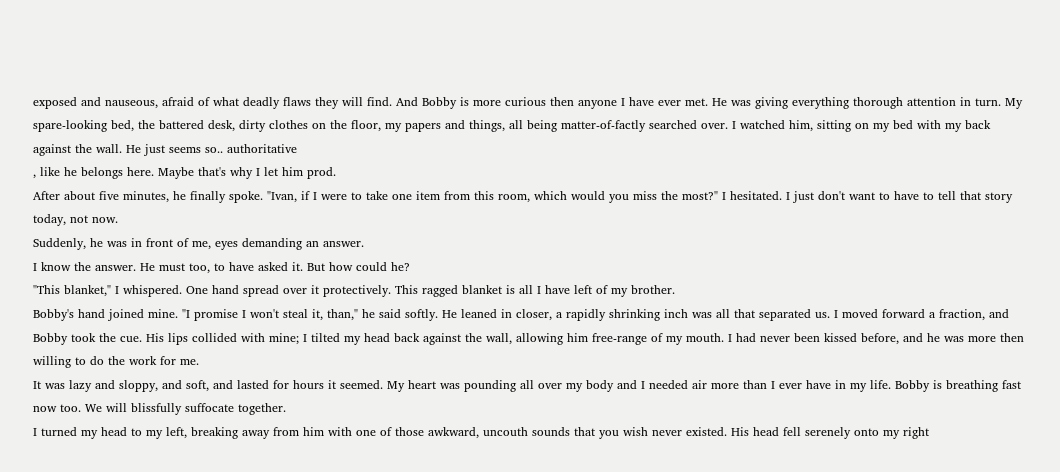exposed and nauseous, afraid of what deadly flaws they will find. And Bobby is more curious then anyone I have ever met. He was giving everything thorough attention in turn. My spare-looking bed, the battered desk, dirty clothes on the floor, my papers and things, all being matter-of-factly searched over. I watched him, sitting on my bed with my back against the wall. He just seems so.. authoritative
, like he belongs here. Maybe that's why I let him prod.
After about five minutes, he finally spoke. "Ivan, if I were to take one item from this room, which would you miss the most?" I hesitated. I just don't want to have to tell that story today, not now.
Suddenly, he was in front of me, eyes demanding an answer.
I know the answer. He must too, to have asked it. But how could he?
"This blanket," I whispered. One hand spread over it protectively. This ragged blanket is all I have left of my brother.
Bobby's hand joined mine. "I promise I won't steal it, than," he said softly. He leaned in closer, a rapidly shrinking inch was all that separated us. I moved forward a fraction, and Bobby took the cue. His lips collided with mine; I tilted my head back against the wall, allowing him free-range of my mouth. I had never been kissed before, and he was more then willing to do the work for me.
It was lazy and sloppy, and soft, and lasted for hours it seemed. My heart was pounding all over my body and I needed air more than I ever have in my life. Bobby is breathing fast now too. We will blissfully suffocate together.
I turned my head to my left, breaking away from him with one of those awkward, uncouth sounds that you wish never existed. His head fell serenely onto my right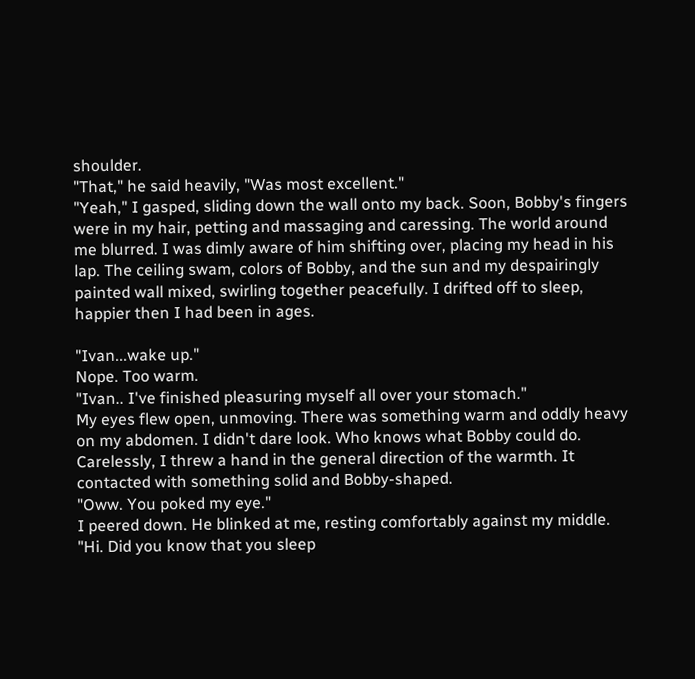shoulder.
"That," he said heavily, "Was most excellent."
"Yeah," I gasped, sliding down the wall onto my back. Soon, Bobby's fingers were in my hair, petting and massaging and caressing. The world around me blurred. I was dimly aware of him shifting over, placing my head in his lap. The ceiling swam, colors of Bobby, and the sun and my despairingly painted wall mixed, swirling together peacefully. I drifted off to sleep, happier then I had been in ages.

"Ivan...wake up."
Nope. Too warm.
"Ivan.. I've finished pleasuring myself all over your stomach."
My eyes flew open, unmoving. There was something warm and oddly heavy on my abdomen. I didn't dare look. Who knows what Bobby could do.
Carelessly, I threw a hand in the general direction of the warmth. It contacted with something solid and Bobby-shaped.
"Oww. You poked my eye."
I peered down. He blinked at me, resting comfortably against my middle.
"Hi. Did you know that you sleep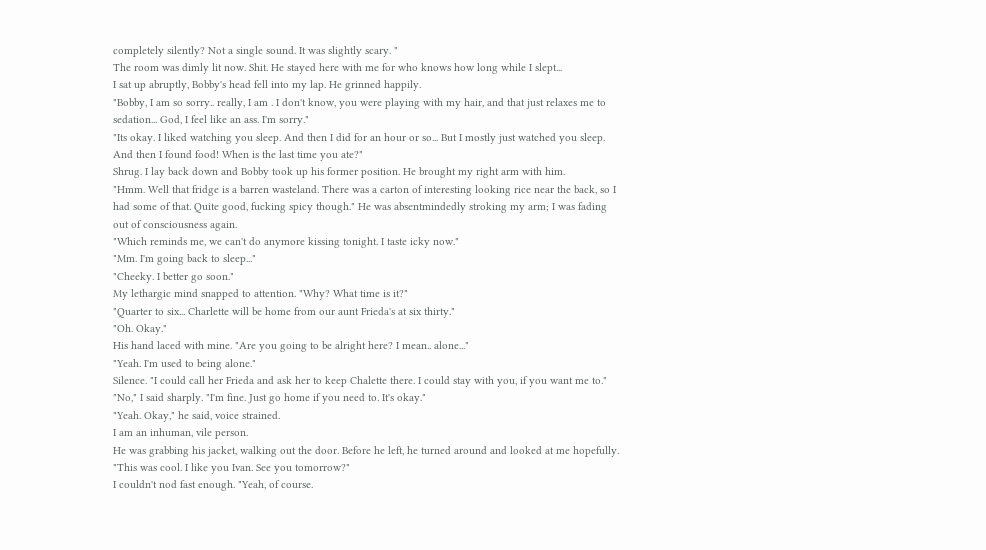completely silently? Not a single sound. It was slightly scary. "
The room was dimly lit now. Shit. He stayed here with me for who knows how long while I slept...
I sat up abruptly, Bobby's head fell into my lap. He grinned happily.
"Bobby, I am so sorry.. really, I am . I don't know, you were playing with my hair, and that just relaxes me to sedation... God, I feel like an ass. I'm sorry."
"Its okay. I liked watching you sleep. And then I did for an hour or so... But I mostly just watched you sleep. And then I found food! When is the last time you ate?"
Shrug. I lay back down and Bobby took up his former position. He brought my right arm with him.
"Hmm. Well that fridge is a barren wasteland. There was a carton of interesting looking rice near the back, so I had some of that. Quite good, fucking spicy though." He was absentmindedly stroking my arm; I was fading out of consciousness again.
"Which reminds me, we can't do anymore kissing tonight. I taste icky now."
"Mm. I'm going back to sleep..."
"Cheeky. I better go soon."
My lethargic mind snapped to attention. "Why? What time is it?"
"Quarter to six... Charlette will be home from our aunt Frieda's at six thirty."
"Oh. Okay."
His hand laced with mine. "Are you going to be alright here? I mean.. alone..."
"Yeah. I'm used to being alone."
Silence. "I could call her Frieda and ask her to keep Chalette there. I could stay with you, if you want me to."
"No," I said sharply. "I'm fine. Just go home if you need to. It's okay."
"Yeah. Okay," he said, voice strained.
I am an inhuman, vile person.
He was grabbing his jacket, walking out the door. Before he left, he turned around and looked at me hopefully.
"This was cool. I like you Ivan. See you tomorrow?"
I couldn't nod fast enough. "Yeah, of course.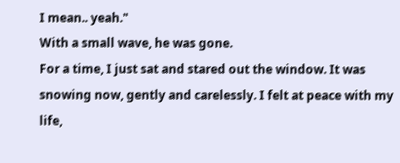I mean.. yeah."
With a small wave, he was gone.
For a time, I just sat and stared out the window. It was snowing now, gently and carelessly. I felt at peace with my life,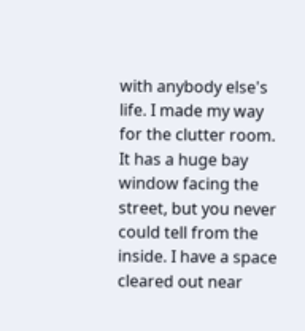with anybody else's life. I made my way for the clutter room. It has a huge bay window facing the street, but you never could tell from the inside. I have a space cleared out near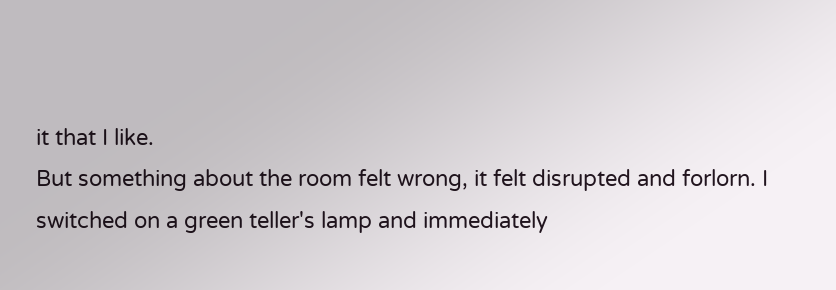it that I like.
But something about the room felt wrong, it felt disrupted and forlorn. I switched on a green teller's lamp and immediately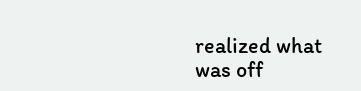realized what was off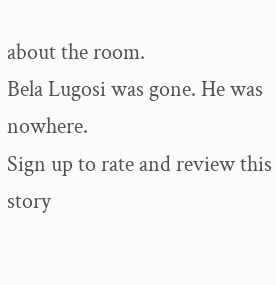about the room.
Bela Lugosi was gone. He was nowhere.
Sign up to rate and review this story